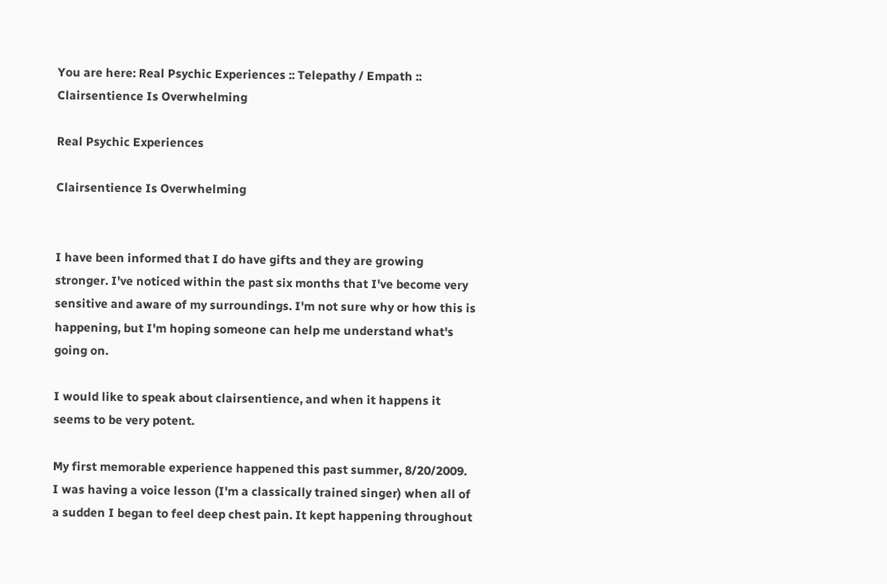You are here: Real Psychic Experiences :: Telepathy / Empath :: Clairsentience Is Overwhelming

Real Psychic Experiences

Clairsentience Is Overwhelming


I have been informed that I do have gifts and they are growing stronger. I've noticed within the past six months that I've become very sensitive and aware of my surroundings. I'm not sure why or how this is happening, but I'm hoping someone can help me understand what's going on.

I would like to speak about clairsentience, and when it happens it seems to be very potent.

My first memorable experience happened this past summer, 8/20/2009. I was having a voice lesson (I'm a classically trained singer) when all of a sudden I began to feel deep chest pain. It kept happening throughout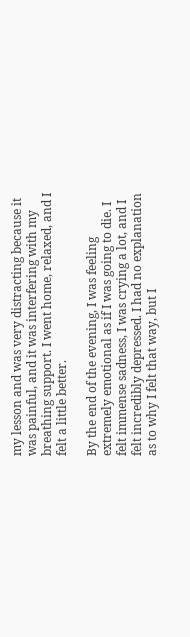my lesson and was very distracting because it was painful, and it was interfering with my breathing support. I went home, relaxed, and I felt a little better.

By the end of the evening, I was feeling extremely emotional as if I was going to die. I felt immense sadness, I was crying a lot, and I felt incredibly depressed. I had no explanation as to why I felt that way, but I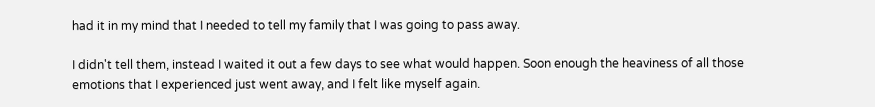had it in my mind that I needed to tell my family that I was going to pass away.

I didn't tell them, instead I waited it out a few days to see what would happen. Soon enough the heaviness of all those emotions that I experienced just went away, and I felt like myself again.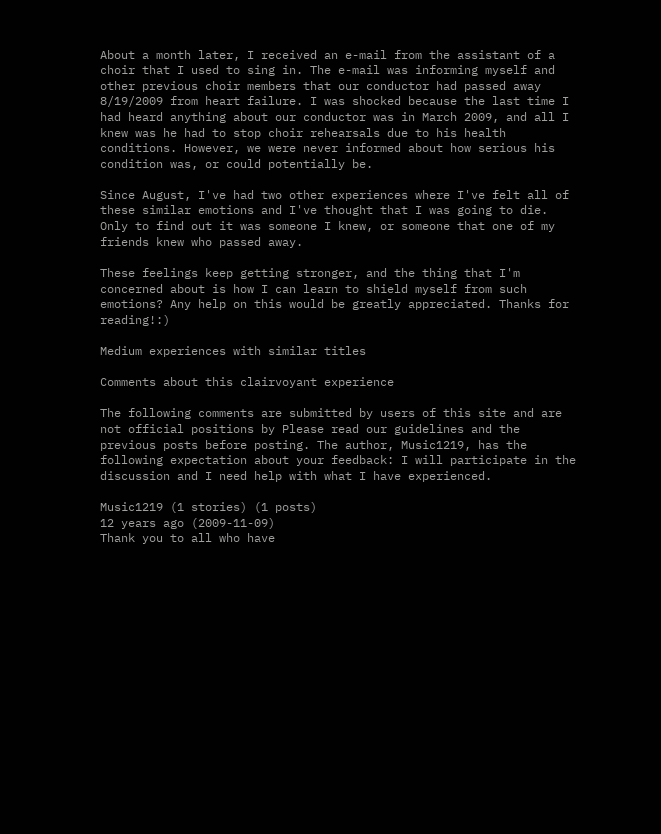About a month later, I received an e-mail from the assistant of a choir that I used to sing in. The e-mail was informing myself and other previous choir members that our conductor had passed away 8/19/2009 from heart failure. I was shocked because the last time I had heard anything about our conductor was in March 2009, and all I knew was he had to stop choir rehearsals due to his health conditions. However, we were never informed about how serious his condition was, or could potentially be.

Since August, I've had two other experiences where I've felt all of these similar emotions and I've thought that I was going to die. Only to find out it was someone I knew, or someone that one of my friends knew who passed away.

These feelings keep getting stronger, and the thing that I'm concerned about is how I can learn to shield myself from such emotions? Any help on this would be greatly appreciated. Thanks for reading!:)

Medium experiences with similar titles

Comments about this clairvoyant experience

The following comments are submitted by users of this site and are not official positions by Please read our guidelines and the previous posts before posting. The author, Music1219, has the following expectation about your feedback: I will participate in the discussion and I need help with what I have experienced.

Music1219 (1 stories) (1 posts)
12 years ago (2009-11-09)
Thank you to all who have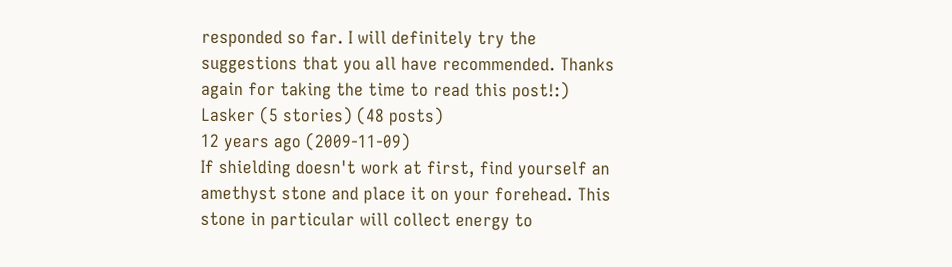responded so far. I will definitely try the suggestions that you all have recommended. Thanks again for taking the time to read this post!:)
Lasker (5 stories) (48 posts)
12 years ago (2009-11-09)
If shielding doesn't work at first, find yourself an amethyst stone and place it on your forehead. This stone in particular will collect energy to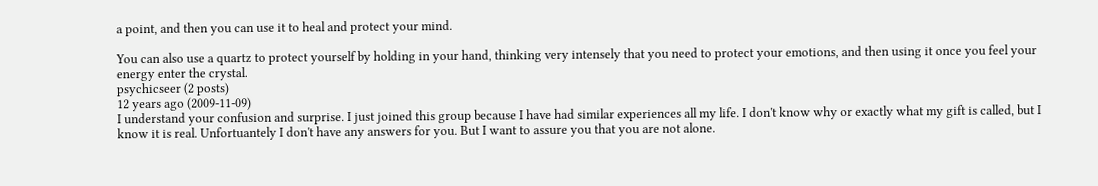a point, and then you can use it to heal and protect your mind.

You can also use a quartz to protect yourself by holding in your hand, thinking very intensely that you need to protect your emotions, and then using it once you feel your energy enter the crystal.
psychicseer (2 posts)
12 years ago (2009-11-09)
I understand your confusion and surprise. I just joined this group because I have had similar experiences all my life. I don't know why or exactly what my gift is called, but I know it is real. Unfortuantely I don't have any answers for you. But I want to assure you that you are not alone.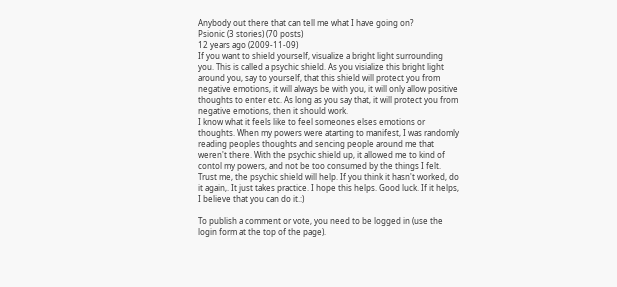Anybody out there that can tell me what I have going on?
Psionic (3 stories) (70 posts)
12 years ago (2009-11-09)
If you want to shield yourself, visualize a bright light surrounding you. This is called a psychic shield. As you visialize this bright light around you, say to yourself, that this shield will protect you from negative emotions, it will always be with you, it will only allow positive thoughts to enter etc. As long as you say that, it will protect you from negative emotions, then it should work.
I know what it feels like to feel someones elses emotions or thoughts. When my powers were atarting to manifest, I was randomly reading peoples thoughts and sencing people around me that weren't there. With the psychic shield up, it allowed me to kind of contol my powers, and not be too consumed by the things I felt.
Trust me, the psychic shield will help. If you think it hasn't worked, do it again,. It just takes practice. I hope this helps. Good luck. If it helps, I believe that you can do it.:)

To publish a comment or vote, you need to be logged in (use the login form at the top of the page).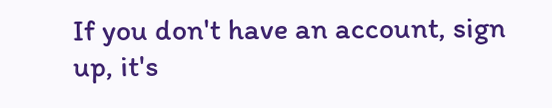If you don't have an account, sign up, it's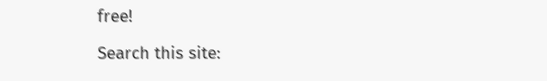free!

Search this site: